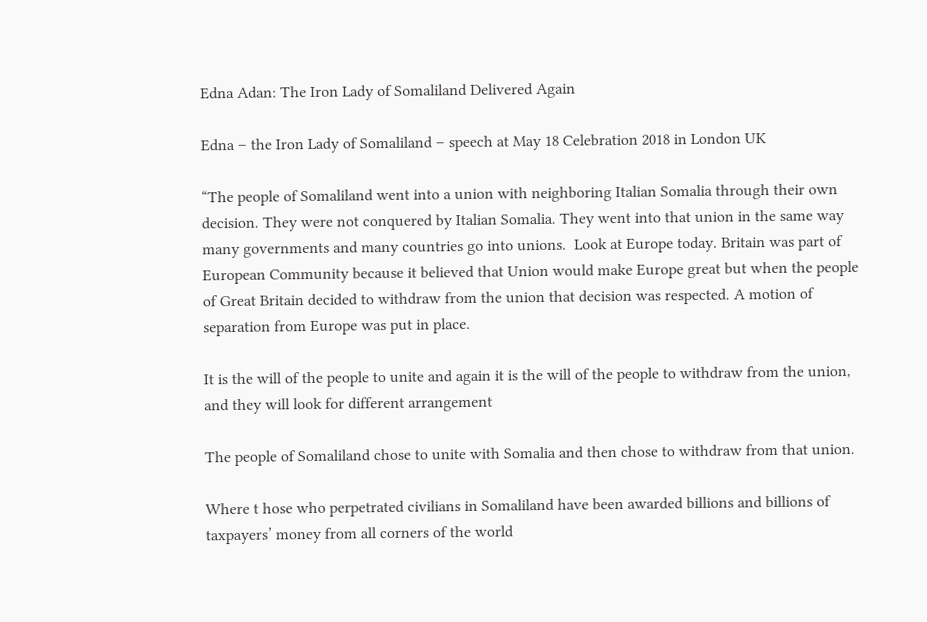Edna Adan: The Iron Lady of Somaliland Delivered Again

Edna – the Iron Lady of Somaliland – speech at May 18 Celebration 2018 in London UK

“The people of Somaliland went into a union with neighboring Italian Somalia through their own decision. They were not conquered by Italian Somalia. They went into that union in the same way many governments and many countries go into unions.  Look at Europe today. Britain was part of European Community because it believed that Union would make Europe great but when the people of Great Britain decided to withdraw from the union that decision was respected. A motion of separation from Europe was put in place.

It is the will of the people to unite and again it is the will of the people to withdraw from the union, and they will look for different arrangement

The people of Somaliland chose to unite with Somalia and then chose to withdraw from that union.

Where t hose who perpetrated civilians in Somaliland have been awarded billions and billions of taxpayers’ money from all corners of the world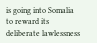is going into Somalia to reward its deliberate lawlessness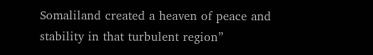Somaliland created a heaven of peace and stability in that turbulent region”